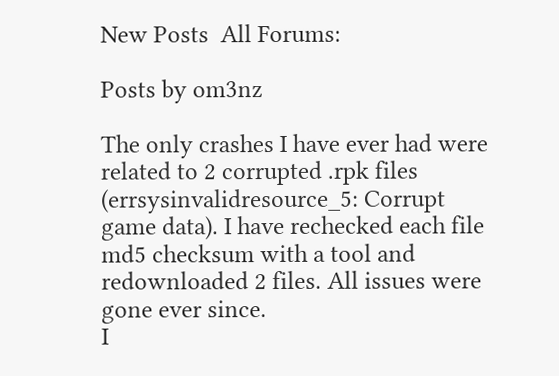New Posts  All Forums:

Posts by om3nz

The only crashes I have ever had were related to 2 corrupted .rpk files (errsysinvalidresource_5: Corrupt game data). I have rechecked each file md5 checksum with a tool and redownloaded 2 files. All issues were gone ever since.
I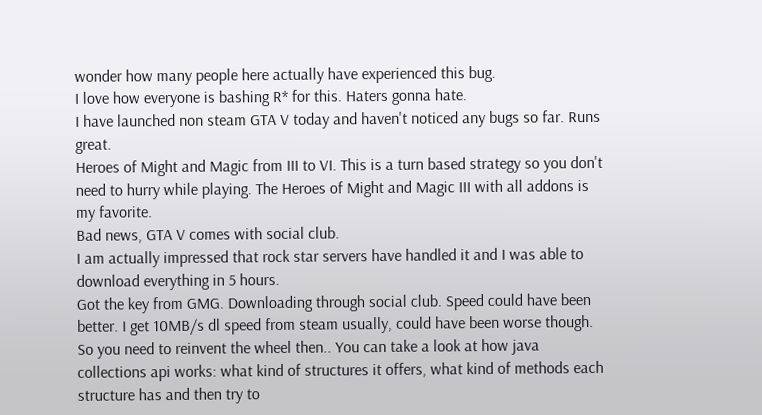wonder how many people here actually have experienced this bug.
I love how everyone is bashing R* for this. Haters gonna hate.
I have launched non steam GTA V today and haven't noticed any bugs so far. Runs great.
Heroes of Might and Magic from III to VI. This is a turn based strategy so you don't need to hurry while playing. The Heroes of Might and Magic III with all addons is my favorite.
Bad news, GTA V comes with social club.
I am actually impressed that rock star servers have handled it and I was able to download everything in 5 hours.
Got the key from GMG. Downloading through social club. Speed could have been better. I get 10MB/s dl speed from steam usually, could have been worse though.
So you need to reinvent the wheel then.. You can take a look at how java collections api works: what kind of structures it offers, what kind of methods each structure has and then try to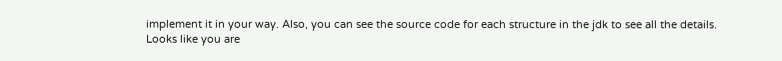implement it in your way. Also, you can see the source code for each structure in the jdk to see all the details.
Looks like you are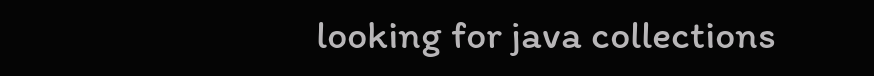looking for java collections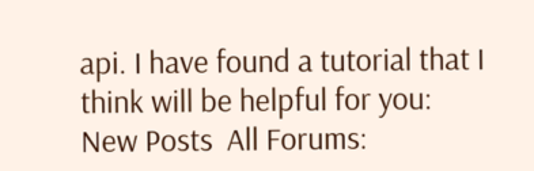api. I have found a tutorial that I think will be helpful for you:
New Posts  All Forums: